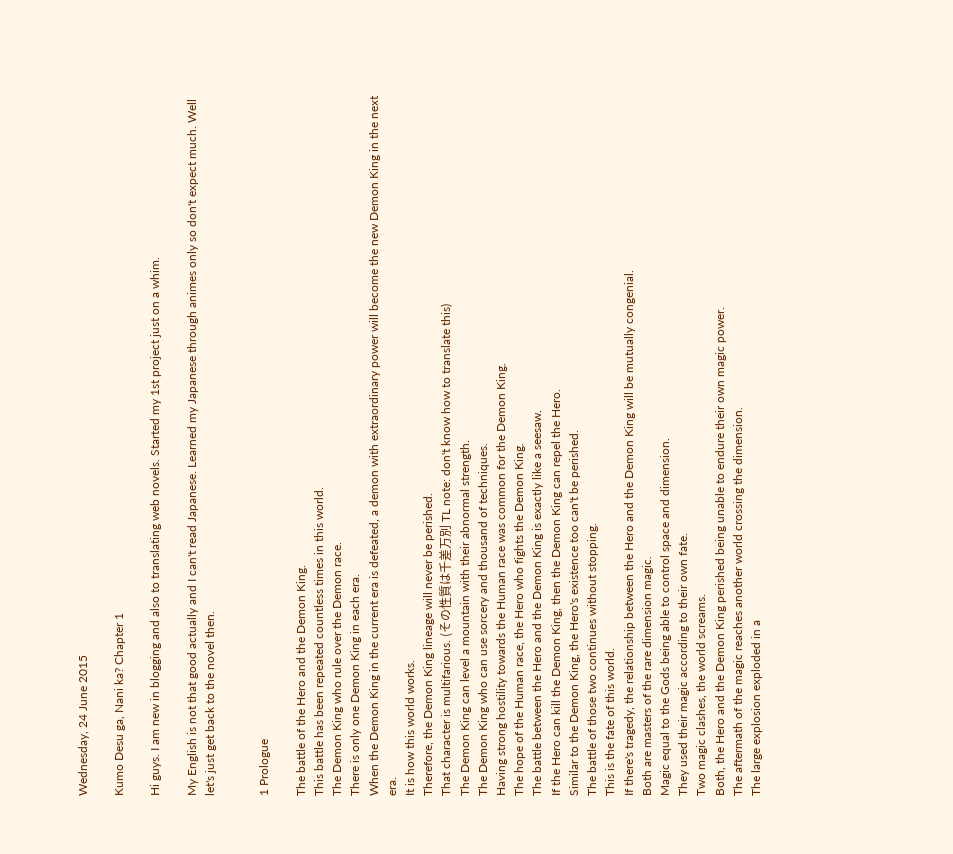Wednesday, 24 June 2015

Kumo Desu ga, Nani ka? Chapter 1

Hi guys. I am new in blogging and also to translating web novels. Started my 1st project just on a whim.

My English is not that good actually and I can't read Japanese. Learned my Japanese through animes only so don't expect much. Well let's just get back to the novel then.


1 Prologue

The battle of the Hero and the Demon King.
This battle has been repeated countless times in this world.
The Demon King who rule over the Demon race.
There is only one Demon King in each era.
When the Demon King in the current era is defeated, a demon with extraordinary power will become the new Demon King in the next era.
It is how this world works.
Therefore, the Demon King lineage will never be perished.
That character is multifarious. (その性質は千差万別 TL note: don't know how to translate this)
The Demon King can level a mountain with their abnormal strength.
The Demon King who can use sorcery and thousand of techniques.
Having strong hostility towards the Human race was common for the Demon King.
The hope of the Human race, the Hero who fights the Demon King.
The battle between the Hero and the Demon King is exactly like a seesaw.
If the Hero can kill the Demon King, then the Demon King can repel the Hero.
Similar to the Demon King, the Hero's existence too can't be perished.
The battle of those two continues without stopping.
This is the fate of this world.
If there's tragedy, the relationship between the Hero and the Demon King will be mutually congenial.
Both are masters of the rare dimension magic.
Magic equal to the Gods being able to control space and dimension.
They used their magic according to their own fate.
Two magic clashes, the world screams.
Both, the Hero and the Demon King perished being unable to endure their own magic power.
The aftermath of the magic reaches another world crossing the dimension.
The large explosion exploded in a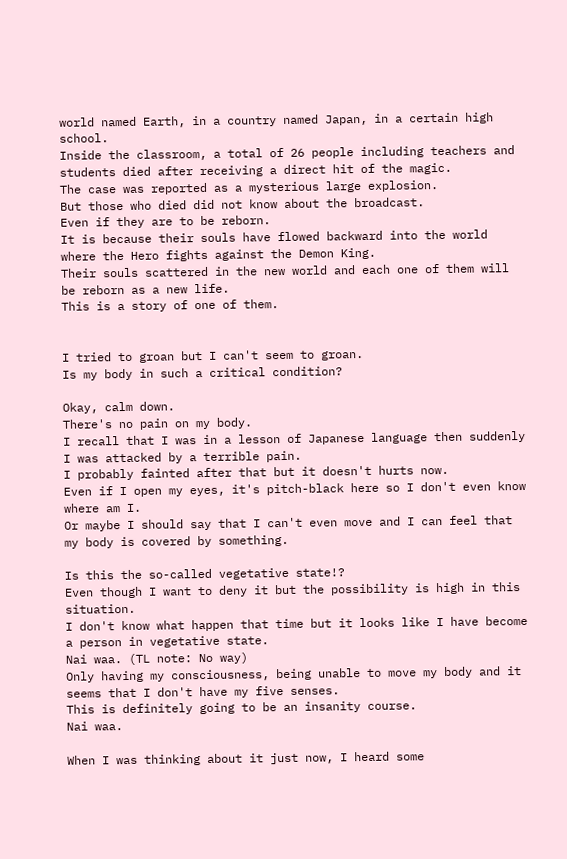world named Earth, in a country named Japan, in a certain high school.
Inside the classroom, a total of 26 people including teachers and students died after receiving a direct hit of the magic.
The case was reported as a mysterious large explosion.
But those who died did not know about the broadcast.
Even if they are to be reborn.
It is because their souls have flowed backward into the world where the Hero fights against the Demon King.
Their souls scattered in the new world and each one of them will be reborn as a new life.
This is a story of one of them.


I tried to groan but I can't seem to groan.
Is my body in such a critical condition?

Okay, calm down.
There's no pain on my body.
I recall that I was in a lesson of Japanese language then suddenly I was attacked by a terrible pain.
I probably fainted after that but it doesn't hurts now.
Even if I open my eyes, it's pitch-black here so I don't even know where am I.
Or maybe I should say that I can't even move and I can feel that my body is covered by something.

Is this the so-called vegetative state!?
Even though I want to deny it but the possibility is high in this situation.
I don't know what happen that time but it looks like I have become a person in vegetative state.
Nai waa. (TL note: No way)
Only having my consciousness, being unable to move my body and it seems that I don't have my five senses.
This is definitely going to be an insanity course.
Nai waa.

When I was thinking about it just now, I heard some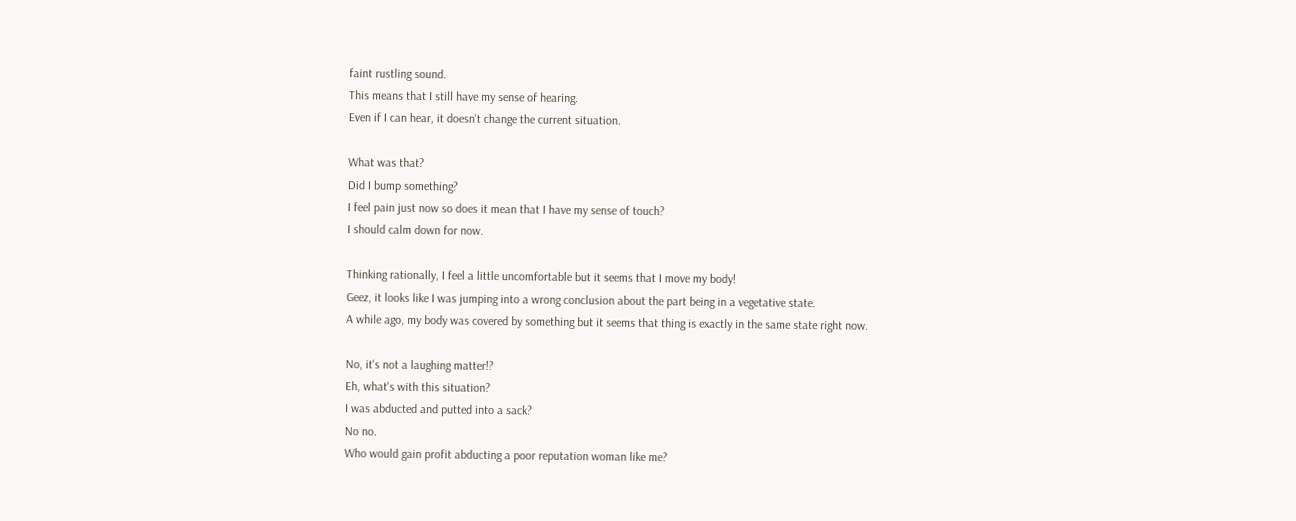faint rustling sound.
This means that I still have my sense of hearing.
Even if I can hear, it doesn't change the current situation.

What was that?
Did I bump something?
I feel pain just now so does it mean that I have my sense of touch?
I should calm down for now.

Thinking rationally, I feel a little uncomfortable but it seems that I move my body!
Geez, it looks like I was jumping into a wrong conclusion about the part being in a vegetative state.
A while ago, my body was covered by something but it seems that thing is exactly in the same state right now.

No, it's not a laughing matter!?
Eh, what's with this situation?
I was abducted and putted into a sack?
No no.
Who would gain profit abducting a poor reputation woman like me?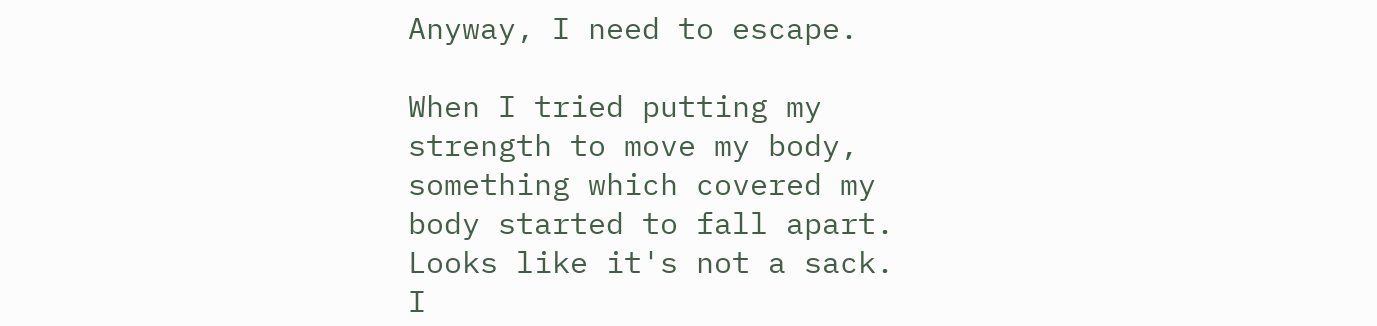Anyway, I need to escape.

When I tried putting my strength to move my body, something which covered my body started to fall apart.
Looks like it's not a sack.
I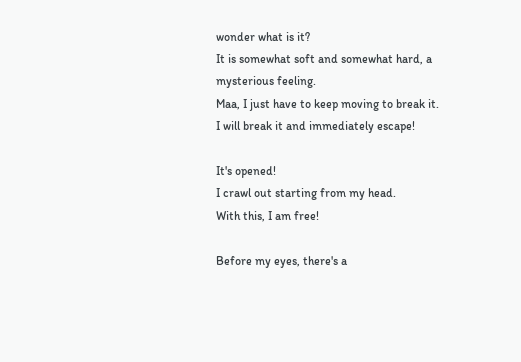wonder what is it?
It is somewhat soft and somewhat hard, a mysterious feeling.
Maa, I just have to keep moving to break it.
I will break it and immediately escape!

It's opened!
I crawl out starting from my head.
With this, I am free!

Before my eyes, there's a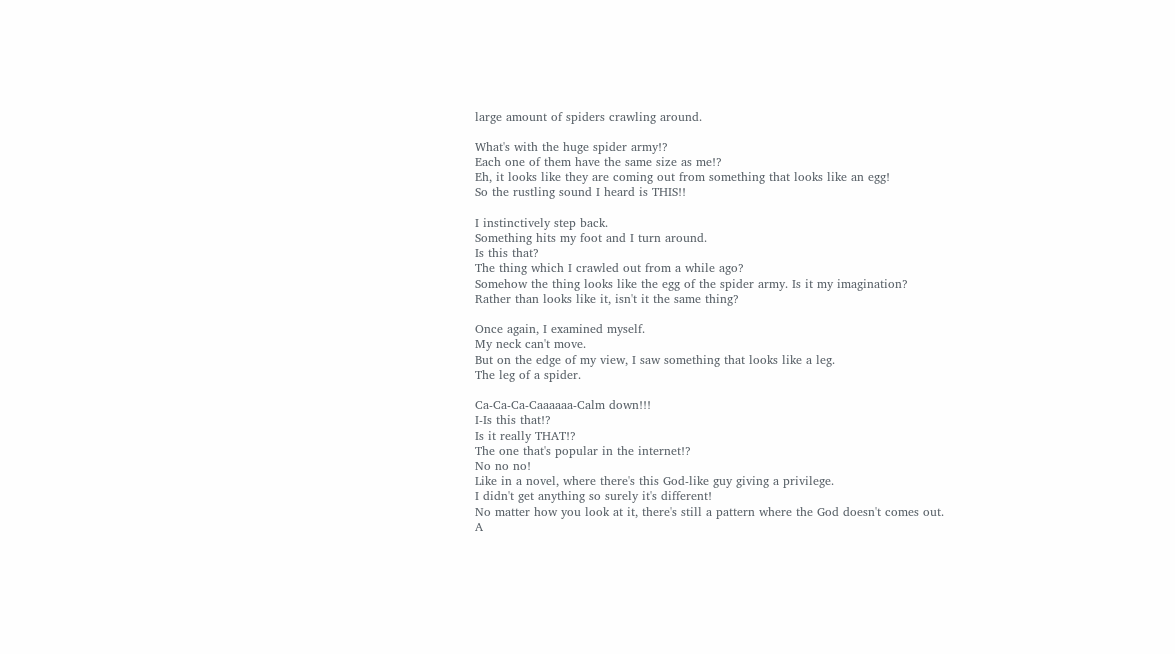large amount of spiders crawling around.

What's with the huge spider army!?
Each one of them have the same size as me!?
Eh, it looks like they are coming out from something that looks like an egg!
So the rustling sound I heard is THIS!!

I instinctively step back.
Something hits my foot and I turn around.
Is this that?
The thing which I crawled out from a while ago?
Somehow the thing looks like the egg of the spider army. Is it my imagination?
Rather than looks like it, isn't it the same thing?

Once again, I examined myself.
My neck can't move.
But on the edge of my view, I saw something that looks like a leg.
The leg of a spider.

Ca-Ca-Ca-Caaaaaa-Calm down!!!
I-Is this that!?
Is it really THAT!?
The one that's popular in the internet!?
No no no!
Like in a novel, where there's this God-like guy giving a privilege.
I didn't get anything so surely it's different!
No matter how you look at it, there's still a pattern where the God doesn't comes out.
A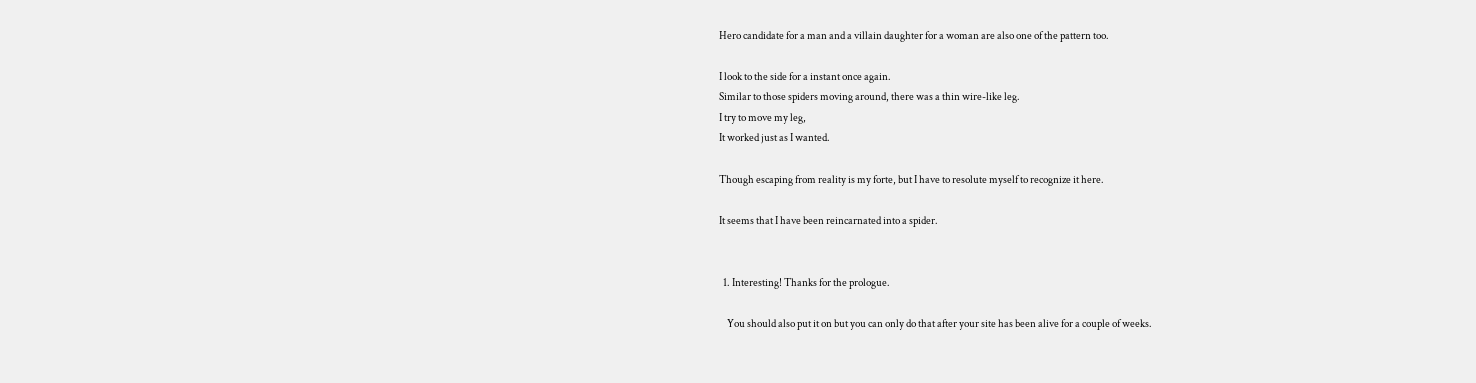Hero candidate for a man and a villain daughter for a woman are also one of the pattern too.

I look to the side for a instant once again.
Similar to those spiders moving around, there was a thin wire-like leg.
I try to move my leg,
It worked just as I wanted.

Though escaping from reality is my forte, but I have to resolute myself to recognize it here.

It seems that I have been reincarnated into a spider.


  1. Interesting! Thanks for the prologue.

    You should also put it on but you can only do that after your site has been alive for a couple of weeks.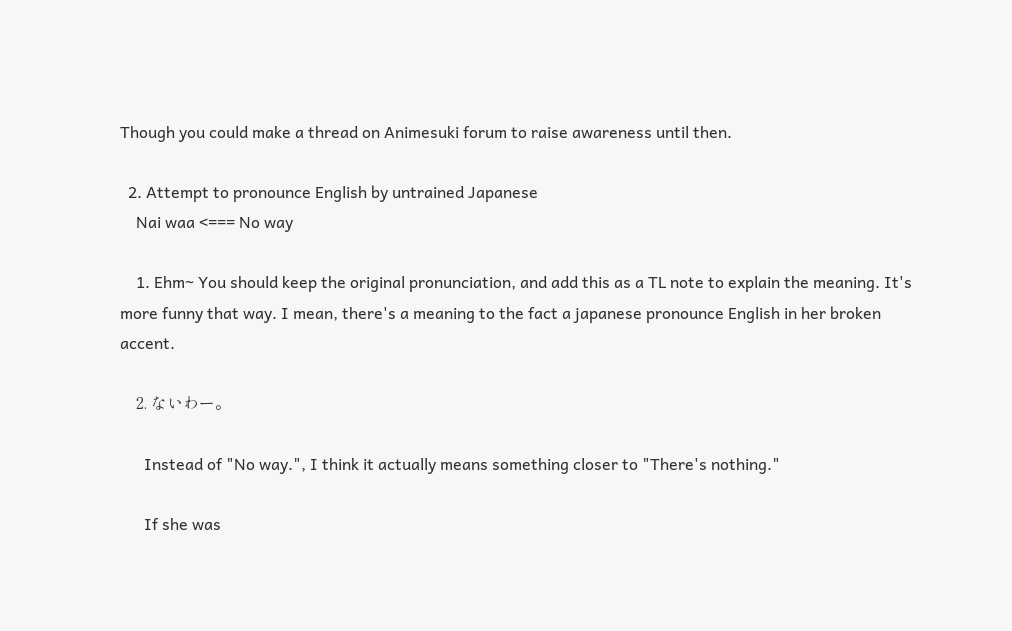Though you could make a thread on Animesuki forum to raise awareness until then.

  2. Attempt to pronounce English by untrained Japanese
    Nai waa <=== No way

    1. Ehm~ You should keep the original pronunciation, and add this as a TL note to explain the meaning. It's more funny that way. I mean, there's a meaning to the fact a japanese pronounce English in her broken accent.

    2. ないわー。

      Instead of "No way.", I think it actually means something closer to "There's nothing."

      If she was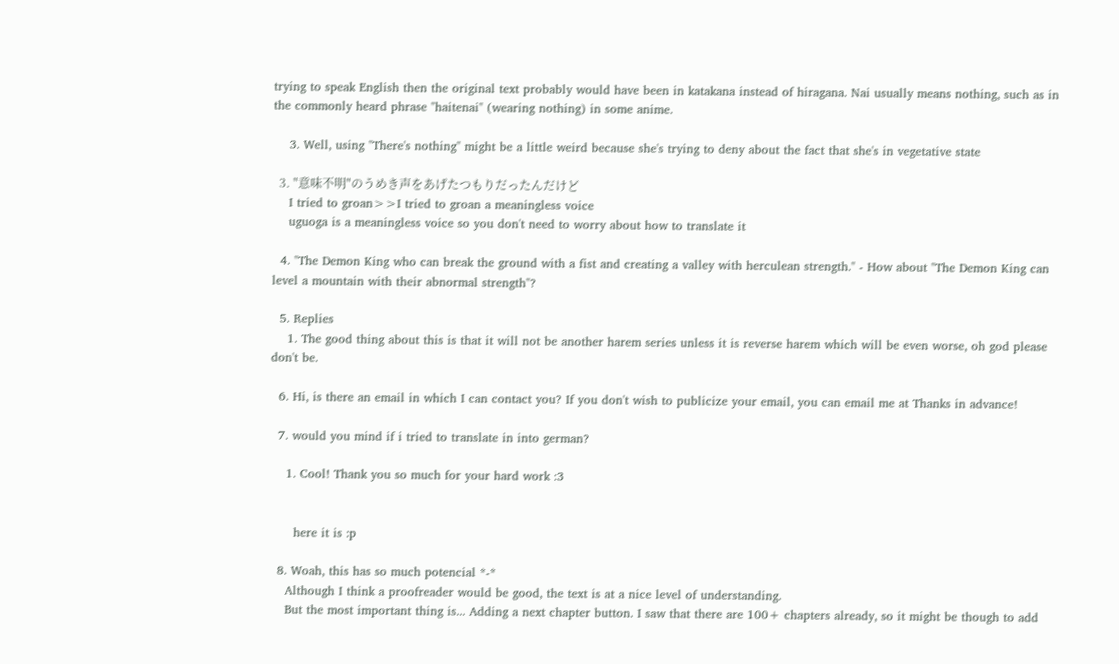trying to speak English then the original text probably would have been in katakana instead of hiragana. Nai usually means nothing, such as in the commonly heard phrase "haitenai" (wearing nothing) in some anime.

    3. Well, using "There's nothing" might be a little weird because she's trying to deny about the fact that she's in vegetative state

  3. "意味不明"のうめき声をあげたつもりだったんだけど
    I tried to groan>>I tried to groan a meaningless voice
    uguoga is a meaningless voice so you don't need to worry about how to translate it

  4. "The Demon King who can break the ground with a fist and creating a valley with herculean strength." - How about "The Demon King can level a mountain with their abnormal strength"?

  5. Replies
    1. The good thing about this is that it will not be another harem series unless it is reverse harem which will be even worse, oh god please don't be.

  6. Hi, is there an email in which I can contact you? If you don't wish to publicize your email, you can email me at Thanks in advance!

  7. would you mind if i tried to translate in into german?

    1. Cool! Thank you so much for your hard work :3


      here it is :p

  8. Woah, this has so much potencial *-*
    Although I think a proofreader would be good, the text is at a nice level of understanding.
    But the most important thing is... Adding a next chapter button. I saw that there are 100+ chapters already, so it might be though to add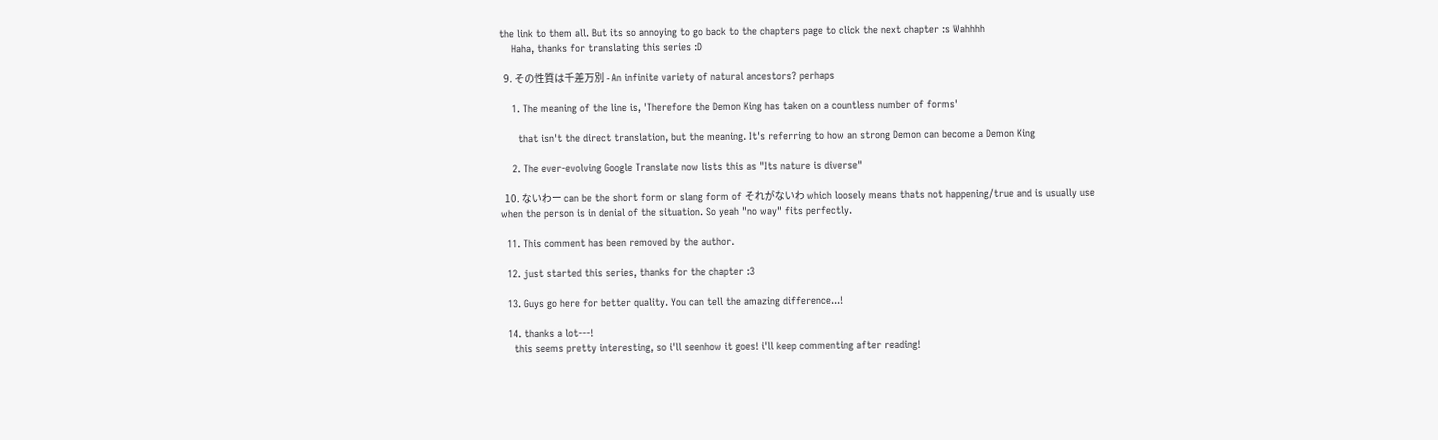the link to them all. But its so annoying to go back to the chapters page to click the next chapter :s Wahhhh
    Haha, thanks for translating this series :D

  9. その性質は千差万別 - An infinite variety of natural ancestors? perhaps

    1. The meaning of the line is, 'Therefore the Demon King has taken on a countless number of forms'

      that isn't the direct translation, but the meaning. It's referring to how an strong Demon can become a Demon King

    2. The ever-evolving Google Translate now lists this as "Its nature is diverse"

  10. ないわー can be the short form or slang form of それがないわ which loosely means thats not happening/true and is usually use when the person is in denial of the situation. So yeah "no way" fits perfectly.

  11. This comment has been removed by the author.

  12. just started this series, thanks for the chapter :3

  13. Guys go here for better quality. You can tell the amazing difference...!

  14. thanks a lot---!
    this seems pretty interesting, so i'll seenhow it goes! i'll keep commenting after reading!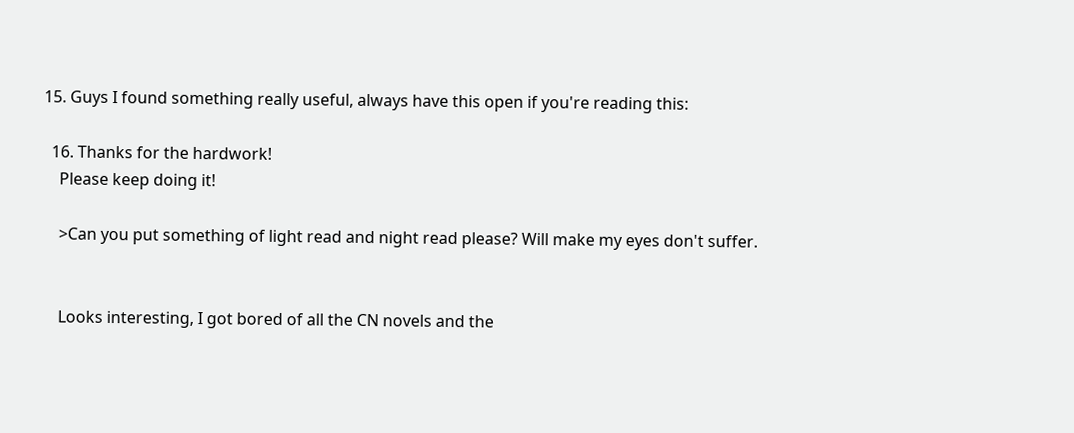15. Guys I found something really useful, always have this open if you're reading this:

  16. Thanks for the hardwork!
    Please keep doing it!

    >Can you put something of light read and night read please? Will make my eyes don't suffer.


    Looks interesting, I got bored of all the CN novels and the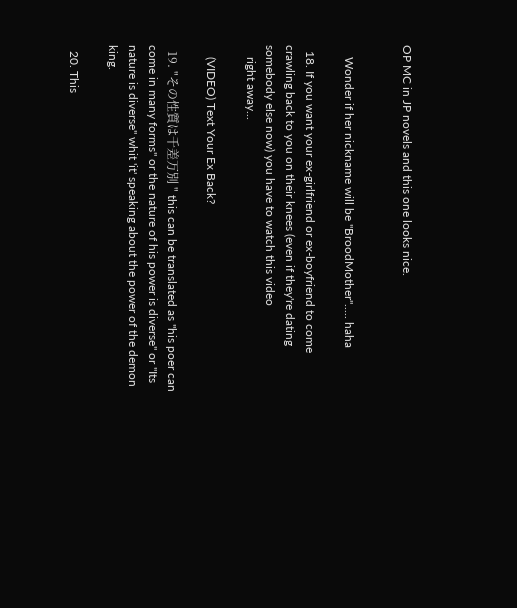OP MC in JP novels and this one looks nice.


    Wonder if her nickname will be "BroodMother"..... haha

  18. If you want your ex-girlfriend or ex-boyfriend to come crawling back to you on their knees (even if they're dating somebody else now) you have to watch this video
    right away...

    (VIDEO) Text Your Ex Back?

  19. "その性質は千差万別 " this can be translated as "his poer can come in many forms" or the nature of his power is diverse" or "Its nature is diverse" whit 'it' speaking about the power of the demon king.

  20. This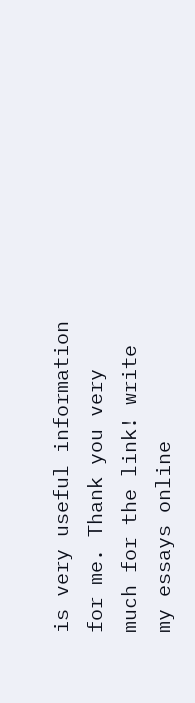is very useful information for me. Thank you very much for the link! write my essays online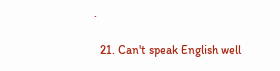.

  21. Can't speak English well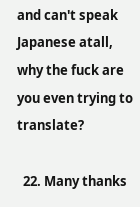and can't speak Japanese atall, why the fuck are you even trying to translate?

  22. Many thanks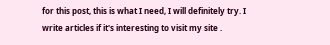for this post, this is what I need, I will definitely try. I write articles if it's interesting to visit my site .